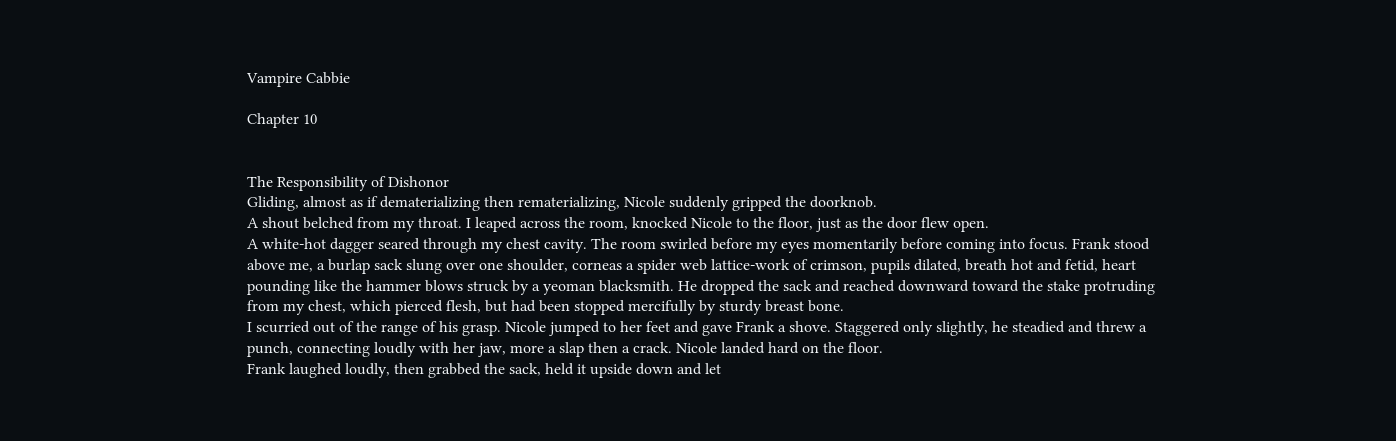Vampire Cabbie

Chapter 10


The Responsibility of Dishonor
Gliding, almost as if dematerializing then rematerializing, Nicole suddenly gripped the doorknob.
A shout belched from my throat. I leaped across the room, knocked Nicole to the floor, just as the door flew open.
A white-hot dagger seared through my chest cavity. The room swirled before my eyes momentarily before coming into focus. Frank stood above me, a burlap sack slung over one shoulder, corneas a spider web lattice-work of crimson, pupils dilated, breath hot and fetid, heart pounding like the hammer blows struck by a yeoman blacksmith. He dropped the sack and reached downward toward the stake protruding from my chest, which pierced flesh, but had been stopped mercifully by sturdy breast bone.
I scurried out of the range of his grasp. Nicole jumped to her feet and gave Frank a shove. Staggered only slightly, he steadied and threw a punch, connecting loudly with her jaw, more a slap then a crack. Nicole landed hard on the floor.
Frank laughed loudly, then grabbed the sack, held it upside down and let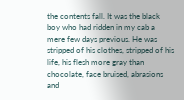the contents fall. It was the black boy who had ridden in my cab a mere few days previous. He was stripped of his clothes, stripped of his life, his flesh more gray than chocolate, face bruised, abrasions and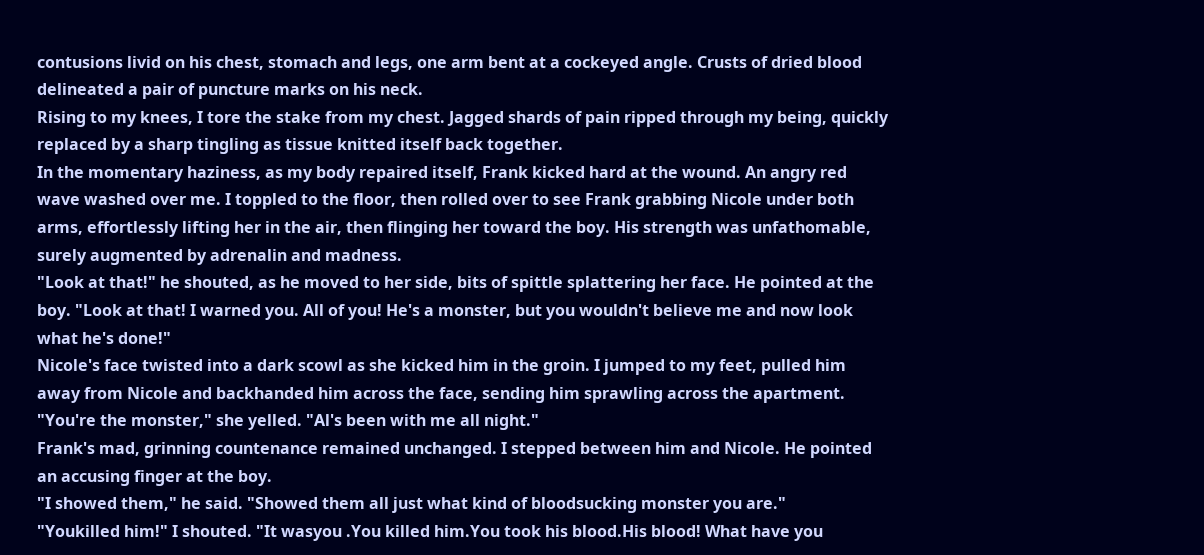contusions livid on his chest, stomach and legs, one arm bent at a cockeyed angle. Crusts of dried blood delineated a pair of puncture marks on his neck.
Rising to my knees, I tore the stake from my chest. Jagged shards of pain ripped through my being, quickly replaced by a sharp tingling as tissue knitted itself back together.
In the momentary haziness, as my body repaired itself, Frank kicked hard at the wound. An angry red wave washed over me. I toppled to the floor, then rolled over to see Frank grabbing Nicole under both arms, effortlessly lifting her in the air, then flinging her toward the boy. His strength was unfathomable, surely augmented by adrenalin and madness.
"Look at that!" he shouted, as he moved to her side, bits of spittle splattering her face. He pointed at the boy. "Look at that! I warned you. All of you! He's a monster, but you wouldn't believe me and now look what he's done!"
Nicole's face twisted into a dark scowl as she kicked him in the groin. I jumped to my feet, pulled him away from Nicole and backhanded him across the face, sending him sprawling across the apartment. "You're the monster," she yelled. "Al's been with me all night."
Frank's mad, grinning countenance remained unchanged. I stepped between him and Nicole. He pointed an accusing finger at the boy.
"I showed them," he said. "Showed them all just what kind of bloodsucking monster you are."
"Youkilled him!" I shouted. "It wasyou .You killed him.You took his blood.His blood! What have you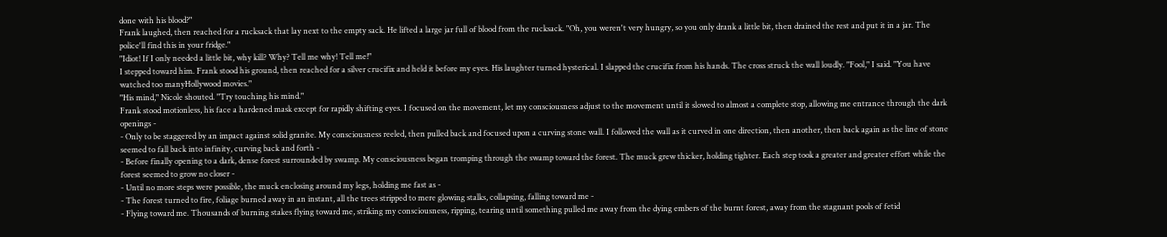done with his blood?"
Frank laughed, then reached for a rucksack that lay next to the empty sack. He lifted a large jar full of blood from the rucksack. "Oh, you weren't very hungry, so you only drank a little bit, then drained the rest and put it in a jar. The police'll find this in your fridge."
"Idiot! If I only needed a little bit, why kill? Why? Tell me why! Tell me!"
I stepped toward him. Frank stood his ground, then reached for a silver crucifix and held it before my eyes. His laughter turned hysterical. I slapped the crucifix from his hands. The cross struck the wall loudly. "Fool," I said. "You have watched too manyHollywood movies."
"His mind," Nicole shouted. "Try touching his mind."
Frank stood motionless, his face a hardened mask except for rapidly shifting eyes. I focused on the movement, let my consciousness adjust to the movement until it slowed to almost a complete stop, allowing me entrance through the dark openings -
- Only to be staggered by an impact against solid granite. My consciousness reeled, then pulled back and focused upon a curving stone wall. I followed the wall as it curved in one direction, then another, then back again as the line of stone seemed to fall back into infinity, curving back and forth -
- Before finally opening to a dark, dense forest surrounded by swamp. My consciousness began tromping through the swamp toward the forest. The muck grew thicker, holding tighter. Each step took a greater and greater effort while the forest seemed to grow no closer -
- Until no more steps were possible, the muck enclosing around my legs, holding me fast as -
- The forest turned to fire, foliage burned away in an instant, all the trees stripped to mere glowing stalks, collapsing, falling toward me -
- Flying toward me. Thousands of burning stakes flying toward me, striking my consciousness, ripping, tearing until something pulled me away from the dying embers of the burnt forest, away from the stagnant pools of fetid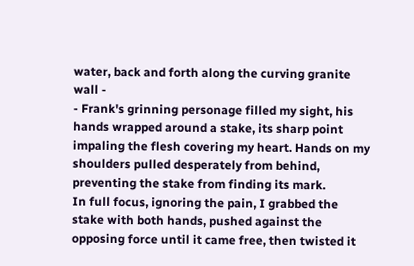water, back and forth along the curving granite wall -
- Frank's grinning personage filled my sight, his hands wrapped around a stake, its sharp point impaling the flesh covering my heart. Hands on my shoulders pulled desperately from behind, preventing the stake from finding its mark.
In full focus, ignoring the pain, I grabbed the stake with both hands, pushed against the opposing force until it came free, then twisted it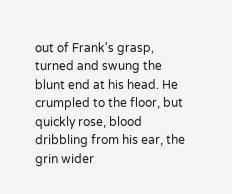out of Frank's grasp, turned and swung the blunt end at his head. He crumpled to the floor, but quickly rose, blood dribbling from his ear, the grin wider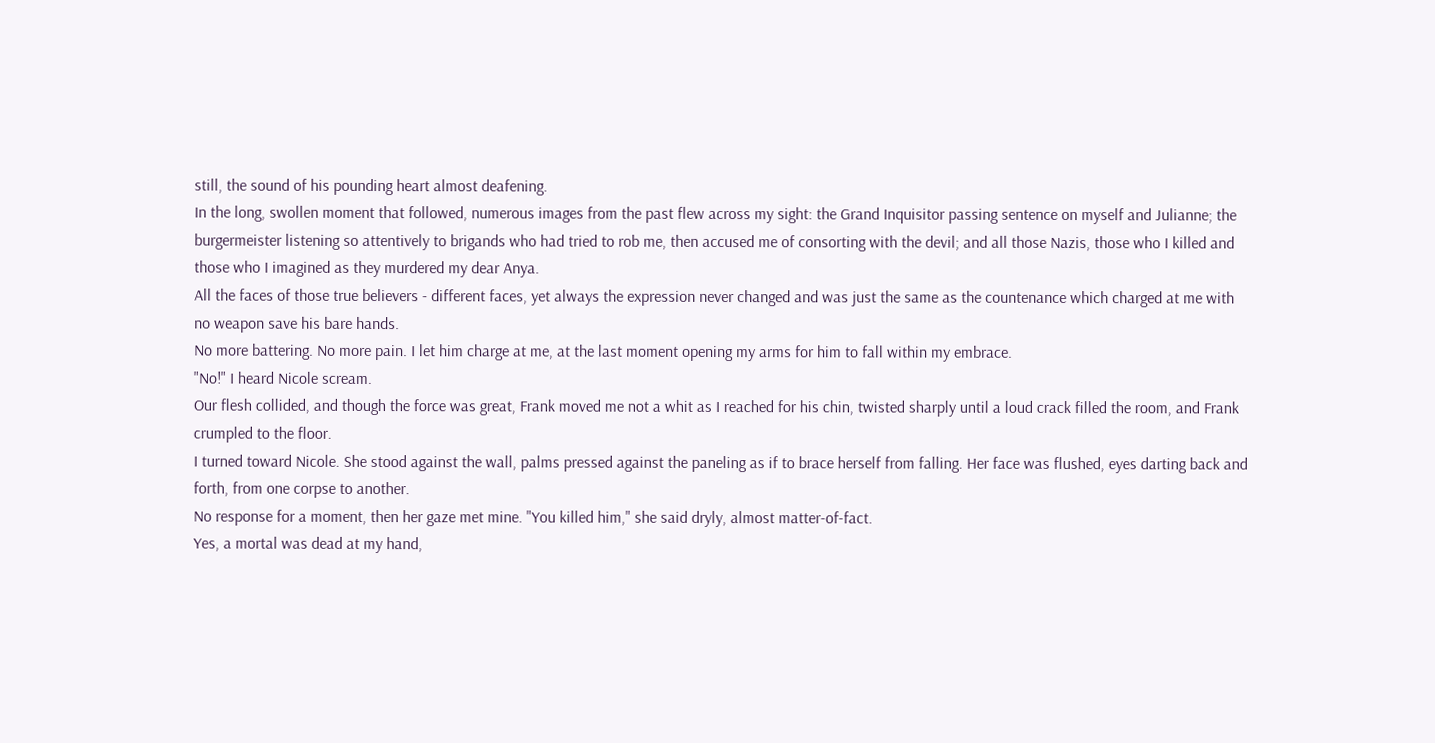still, the sound of his pounding heart almost deafening.
In the long, swollen moment that followed, numerous images from the past flew across my sight: the Grand Inquisitor passing sentence on myself and Julianne; the burgermeister listening so attentively to brigands who had tried to rob me, then accused me of consorting with the devil; and all those Nazis, those who I killed and those who I imagined as they murdered my dear Anya.
All the faces of those true believers - different faces, yet always the expression never changed and was just the same as the countenance which charged at me with no weapon save his bare hands.
No more battering. No more pain. I let him charge at me, at the last moment opening my arms for him to fall within my embrace.
"No!" I heard Nicole scream.
Our flesh collided, and though the force was great, Frank moved me not a whit as I reached for his chin, twisted sharply until a loud crack filled the room, and Frank crumpled to the floor.
I turned toward Nicole. She stood against the wall, palms pressed against the paneling as if to brace herself from falling. Her face was flushed, eyes darting back and forth, from one corpse to another.
No response for a moment, then her gaze met mine. "You killed him," she said dryly, almost matter-of-fact.
Yes, a mortal was dead at my hand,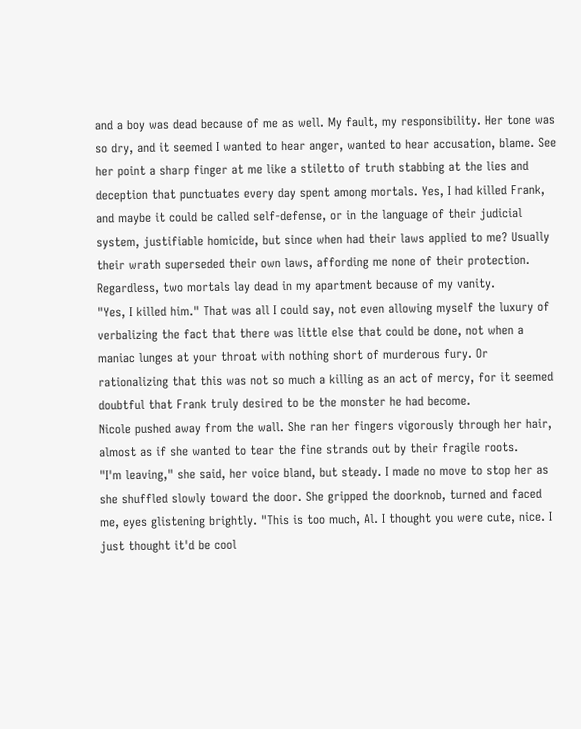and a boy was dead because of me as well. My fault, my responsibility. Her tone was so dry, and it seemed I wanted to hear anger, wanted to hear accusation, blame. See her point a sharp finger at me like a stiletto of truth stabbing at the lies and deception that punctuates every day spent among mortals. Yes, I had killed Frank, and maybe it could be called self-defense, or in the language of their judicial system, justifiable homicide, but since when had their laws applied to me? Usually their wrath superseded their own laws, affording me none of their protection.
Regardless, two mortals lay dead in my apartment because of my vanity.
"Yes, I killed him." That was all I could say, not even allowing myself the luxury of verbalizing the fact that there was little else that could be done, not when a maniac lunges at your throat with nothing short of murderous fury. Or rationalizing that this was not so much a killing as an act of mercy, for it seemed doubtful that Frank truly desired to be the monster he had become.
Nicole pushed away from the wall. She ran her fingers vigorously through her hair, almost as if she wanted to tear the fine strands out by their fragile roots.
"I'm leaving," she said, her voice bland, but steady. I made no move to stop her as she shuffled slowly toward the door. She gripped the doorknob, turned and faced me, eyes glistening brightly. "This is too much, Al. I thought you were cute, nice. I just thought it'd be cool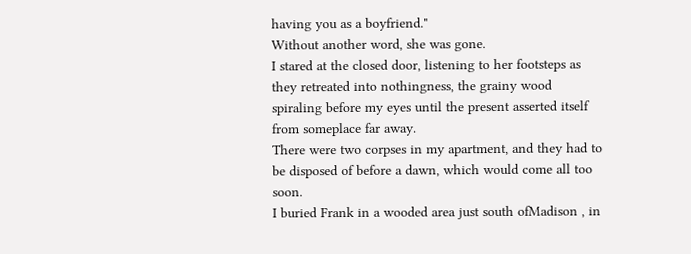having you as a boyfriend."
Without another word, she was gone.
I stared at the closed door, listening to her footsteps as they retreated into nothingness, the grainy wood spiraling before my eyes until the present asserted itself from someplace far away.
There were two corpses in my apartment, and they had to be disposed of before a dawn, which would come all too soon.
I buried Frank in a wooded area just south ofMadison , in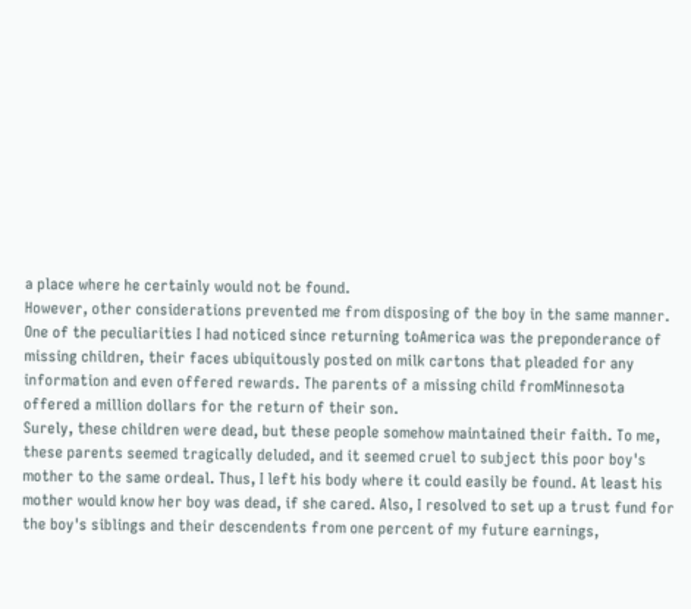a place where he certainly would not be found.
However, other considerations prevented me from disposing of the boy in the same manner. One of the peculiarities I had noticed since returning toAmerica was the preponderance of missing children, their faces ubiquitously posted on milk cartons that pleaded for any information and even offered rewards. The parents of a missing child fromMinnesota offered a million dollars for the return of their son.
Surely, these children were dead, but these people somehow maintained their faith. To me, these parents seemed tragically deluded, and it seemed cruel to subject this poor boy's mother to the same ordeal. Thus, I left his body where it could easily be found. At least his mother would know her boy was dead, if she cared. Also, I resolved to set up a trust fund for the boy's siblings and their descendents from one percent of my future earnings,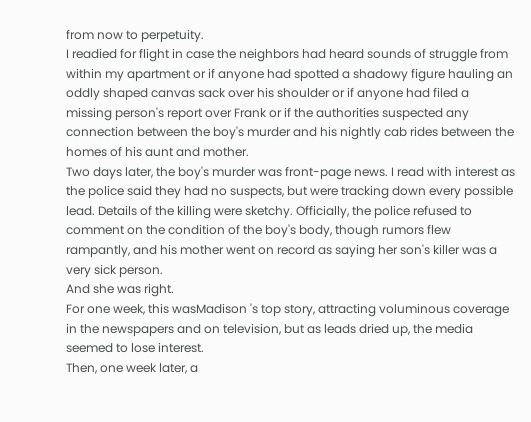from now to perpetuity.
I readied for flight in case the neighbors had heard sounds of struggle from within my apartment or if anyone had spotted a shadowy figure hauling an oddly shaped canvas sack over his shoulder or if anyone had filed a missing person's report over Frank or if the authorities suspected any connection between the boy's murder and his nightly cab rides between the homes of his aunt and mother.
Two days later, the boy's murder was front-page news. I read with interest as the police said they had no suspects, but were tracking down every possible lead. Details of the killing were sketchy. Officially, the police refused to comment on the condition of the boy's body, though rumors flew rampantly, and his mother went on record as saying her son's killer was a very sick person.
And she was right.
For one week, this wasMadison 's top story, attracting voluminous coverage in the newspapers and on television, but as leads dried up, the media seemed to lose interest.
Then, one week later, a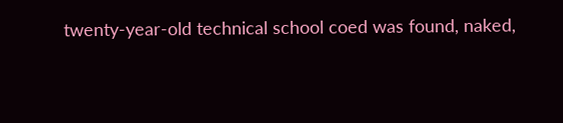twenty-year-old technical school coed was found, naked,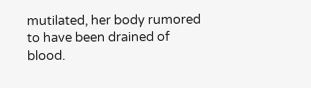mutilated, her body rumored to have been drained of blood.